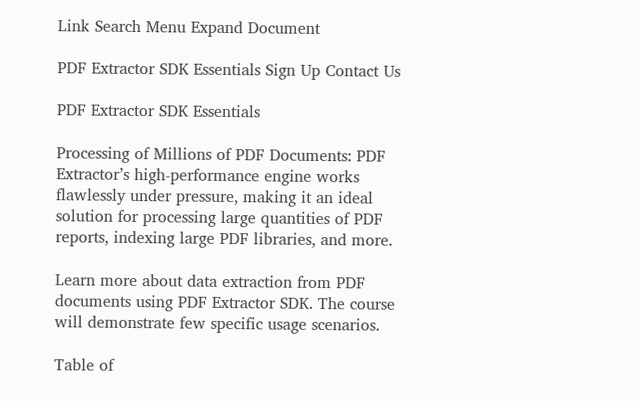Link Search Menu Expand Document

PDF Extractor SDK Essentials Sign Up Contact Us

PDF Extractor SDK Essentials

Processing of Millions of PDF Documents: PDF Extractor’s high-performance engine works flawlessly under pressure, making it an ideal solution for processing large quantities of PDF reports, indexing large PDF libraries, and more.

Learn more about data extraction from PDF documents using PDF Extractor SDK. The course will demonstrate few specific usage scenarios.

Table of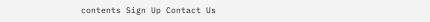contents Sign Up Contact Us